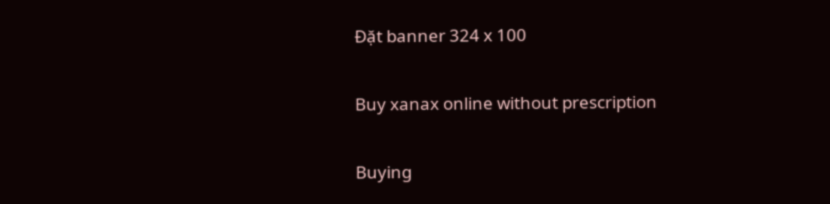Đặt banner 324 x 100

Buy xanax online without prescription

Buying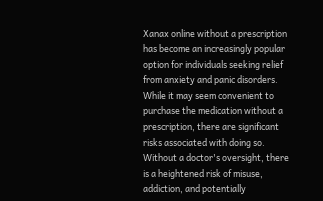Xanax online without a prescription has become an increasingly popular option for individuals seeking relief from anxiety and panic disorders. While it may seem convenient to purchase the medication without a prescription, there are significant risks associated with doing so. Without a doctor's oversight, there is a heightened risk of misuse, addiction, and potentially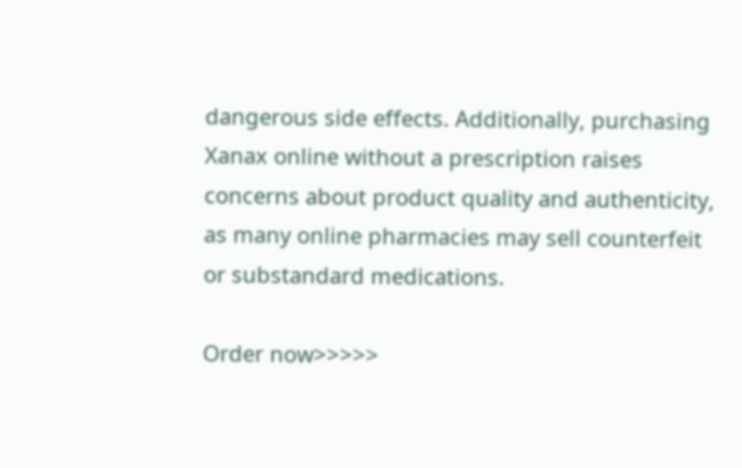dangerous side effects. Additionally, purchasing Xanax online without a prescription raises concerns about product quality and authenticity, as many online pharmacies may sell counterfeit or substandard medications.

Order now>>>>>